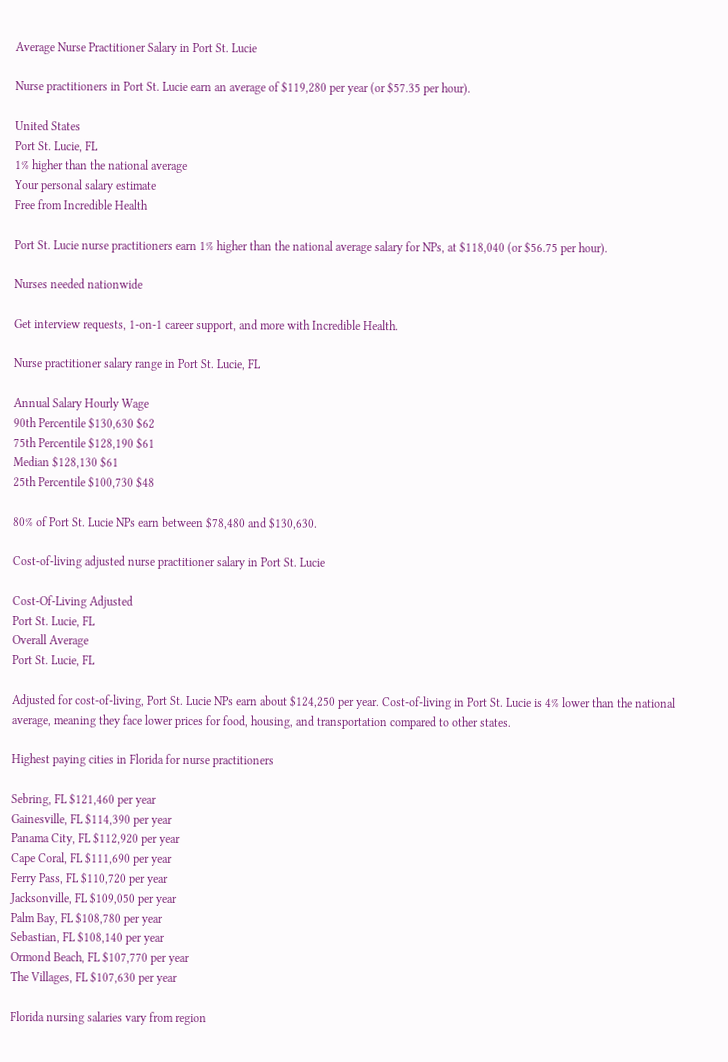Average Nurse Practitioner Salary in Port St. Lucie

Nurse practitioners in Port St. Lucie earn an average of $119,280 per year (or $57.35 per hour).

United States
Port St. Lucie, FL
1% higher than the national average
Your personal salary estimate
Free from Incredible Health

Port St. Lucie nurse practitioners earn 1% higher than the national average salary for NPs, at $118,040 (or $56.75 per hour).

Nurses needed nationwide

Get interview requests, 1-on-1 career support, and more with Incredible Health.

Nurse practitioner salary range in Port St. Lucie, FL

Annual Salary Hourly Wage
90th Percentile $130,630 $62
75th Percentile $128,190 $61
Median $128,130 $61
25th Percentile $100,730 $48

80% of Port St. Lucie NPs earn between $78,480 and $130,630.

Cost-of-living adjusted nurse practitioner salary in Port St. Lucie

Cost-Of-Living Adjusted
Port St. Lucie, FL
Overall Average
Port St. Lucie, FL

Adjusted for cost-of-living, Port St. Lucie NPs earn about $124,250 per year. Cost-of-living in Port St. Lucie is 4% lower than the national average, meaning they face lower prices for food, housing, and transportation compared to other states.

Highest paying cities in Florida for nurse practitioners

Sebring, FL $121,460 per year
Gainesville, FL $114,390 per year
Panama City, FL $112,920 per year
Cape Coral, FL $111,690 per year
Ferry Pass, FL $110,720 per year
Jacksonville, FL $109,050 per year
Palm Bay, FL $108,780 per year
Sebastian, FL $108,140 per year
Ormond Beach, FL $107,770 per year
The Villages, FL $107,630 per year

Florida nursing salaries vary from region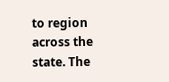to region across the state. The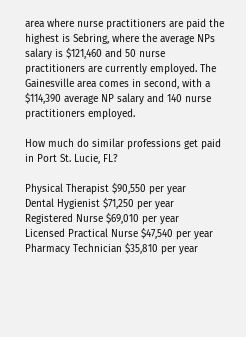area where nurse practitioners are paid the highest is Sebring, where the average NPs salary is $121,460 and 50 nurse practitioners are currently employed. The Gainesville area comes in second, with a $114,390 average NP salary and 140 nurse practitioners employed.

How much do similar professions get paid in Port St. Lucie, FL?

Physical Therapist $90,550 per year
Dental Hygienist $71,250 per year
Registered Nurse $69,010 per year
Licensed Practical Nurse $47,540 per year
Pharmacy Technician $35,810 per year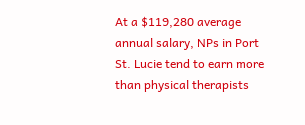At a $119,280 average annual salary, NPs in Port St. Lucie tend to earn more than physical therapists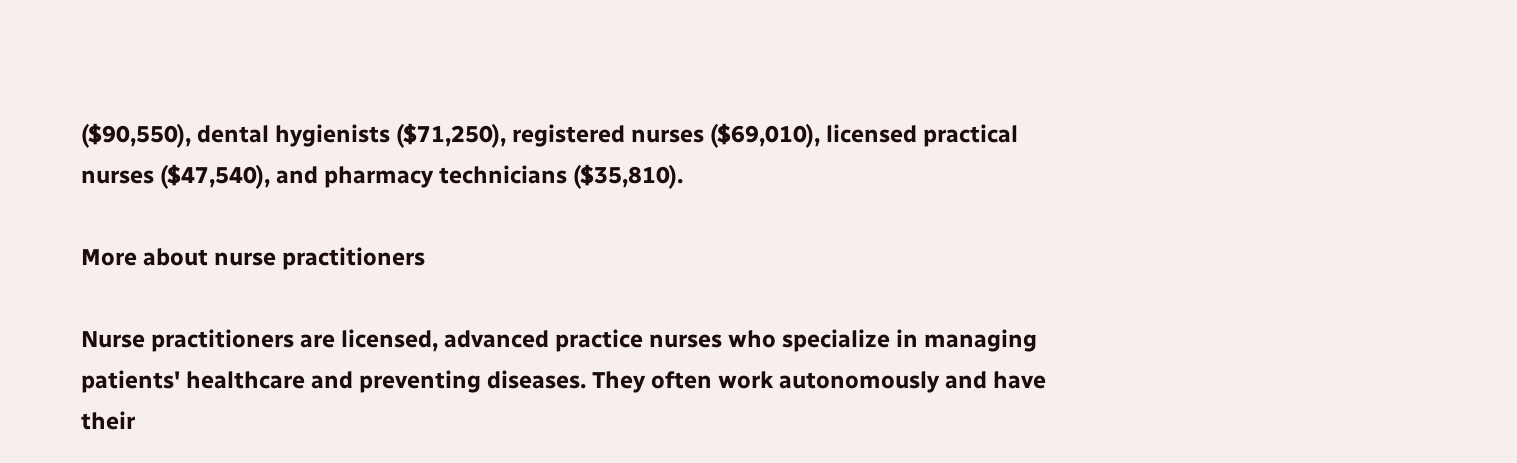($90,550), dental hygienists ($71,250), registered nurses ($69,010), licensed practical nurses ($47,540), and pharmacy technicians ($35,810).

More about nurse practitioners

Nurse practitioners are licensed, advanced practice nurses who specialize in managing patients' healthcare and preventing diseases. They often work autonomously and have their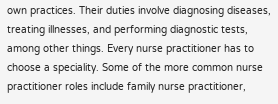own practices. Their duties involve diagnosing diseases, treating illnesses, and performing diagnostic tests, among other things. Every nurse practitioner has to choose a speciality. Some of the more common nurse practitioner roles include family nurse practitioner,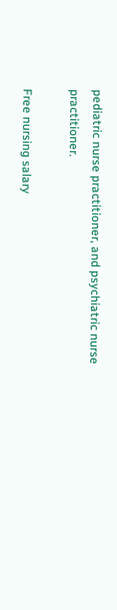pediatric nurse practitioner, and psychiatric nurse practitioner.

Free nursing salary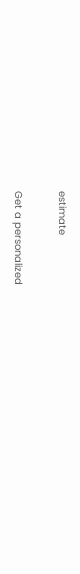estimate

Get a personalized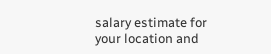salary estimate for your location and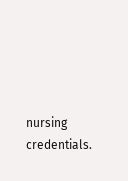nursing credentials.